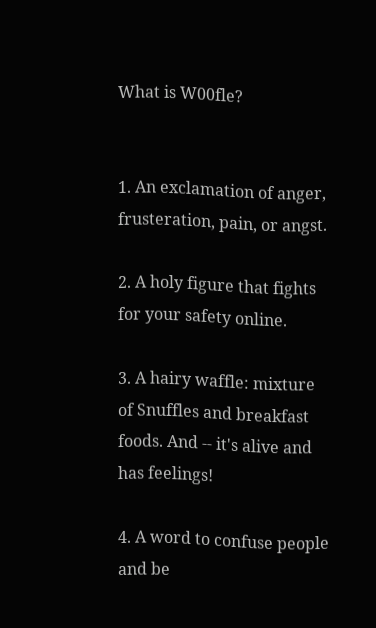What is W00fle?


1. An exclamation of anger, frusteration, pain, or angst.

2. A holy figure that fights for your safety online.

3. A hairy waffle: mixture of Snuffles and breakfast foods. And -- it's alive and has feelings!

4. A word to confuse people and be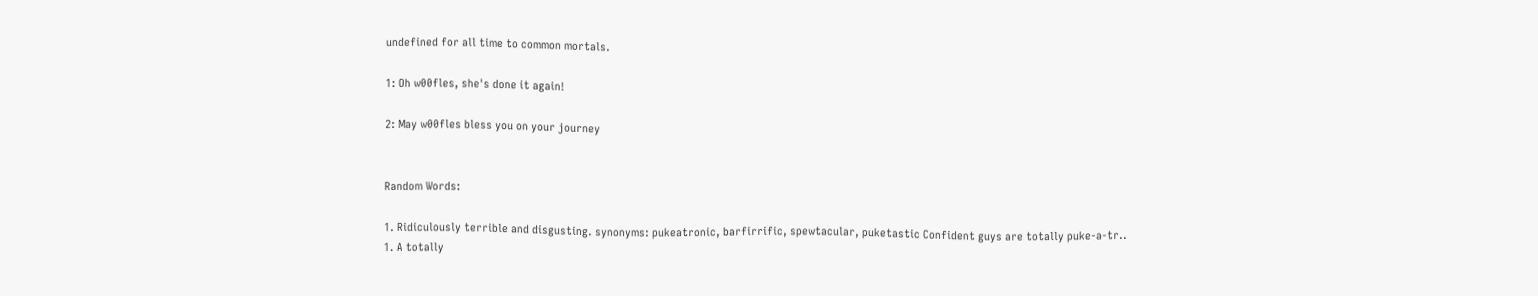undefined for all time to common mortals.

1: Oh w00fles, she's done it again!

2: May w00fles bless you on your journey


Random Words:

1. Ridiculously terrible and disgusting. synonyms: pukeatronic, barfirrific, spewtacular, puketastic Confident guys are totally puke-a-tr..
1. A totally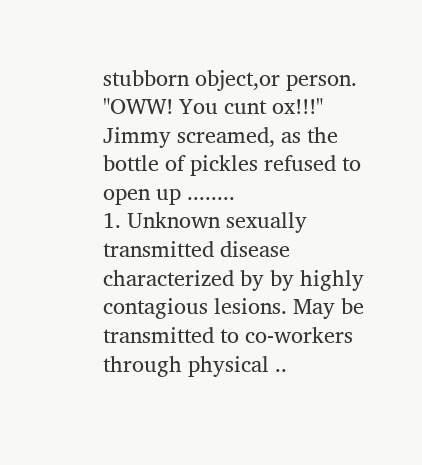stubborn object,or person. "OWW! You cunt ox!!!" Jimmy screamed, as the bottle of pickles refused to open up ........
1. Unknown sexually transmitted disease characterized by by highly contagious lesions. May be transmitted to co-workers through physical ..